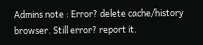Admins note : Error? delete cache/history browser. Still error? report it.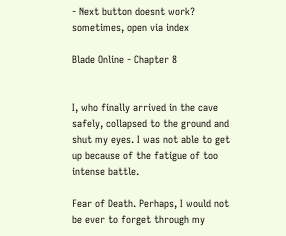- Next button doesnt work? sometimes, open via index

Blade Online - Chapter 8


I, who finally arrived in the cave safely, collapsed to the ground and shut my eyes. I was not able to get up because of the fatigue of too intense battle.

Fear of Death. Perhaps, I would not be ever to forget through my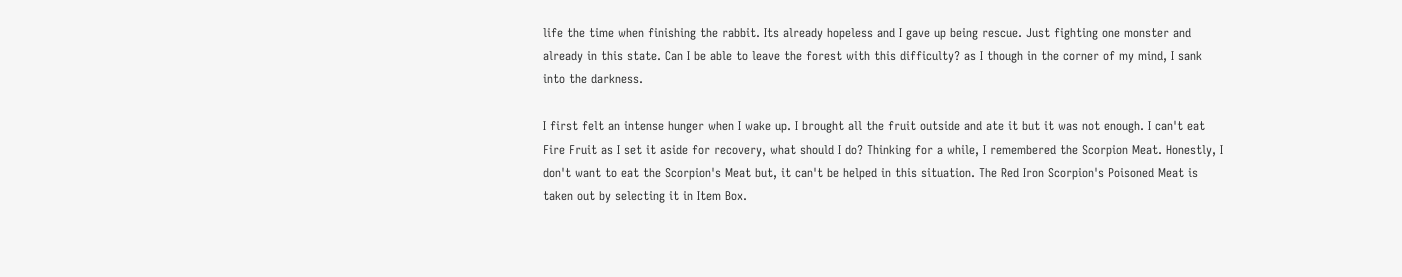life the time when finishing the rabbit. Its already hopeless and I gave up being rescue. Just fighting one monster and already in this state. Can I be able to leave the forest with this difficulty? as I though in the corner of my mind, I sank into the darkness.

I first felt an intense hunger when I wake up. I brought all the fruit outside and ate it but it was not enough. I can't eat Fire Fruit as I set it aside for recovery, what should I do? Thinking for a while, I remembered the Scorpion Meat. Honestly, I don't want to eat the Scorpion's Meat but, it can't be helped in this situation. The Red Iron Scorpion's Poisoned Meat is taken out by selecting it in Item Box.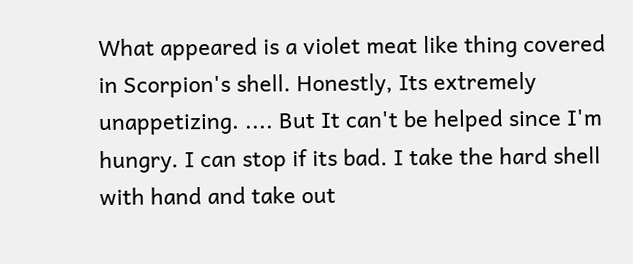What appeared is a violet meat like thing covered in Scorpion's shell. Honestly, Its extremely unappetizing. .... But It can't be helped since I'm hungry. I can stop if its bad. I take the hard shell with hand and take out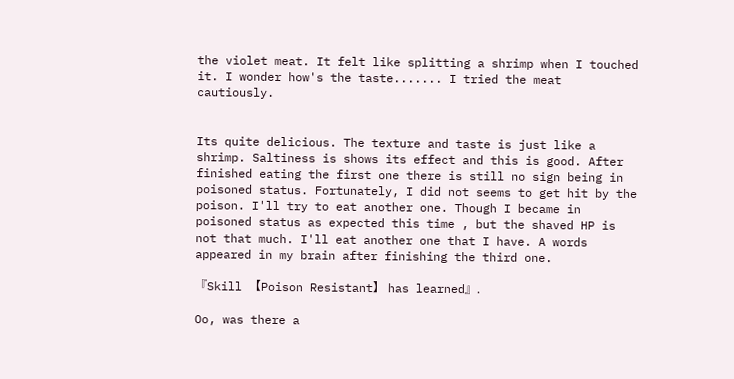the violet meat. It felt like splitting a shrimp when I touched it. I wonder how's the taste....... I tried the meat cautiously.


Its quite delicious. The texture and taste is just like a shrimp. Saltiness is shows its effect and this is good. After finished eating the first one there is still no sign being in poisoned status. Fortunately, I did not seems to get hit by the poison. I'll try to eat another one. Though I became in poisoned status as expected this time , but the shaved HP is not that much. I'll eat another one that I have. A words appeared in my brain after finishing the third one.

『Skill 【Poison Resistant】 has learned』.

Oo, was there a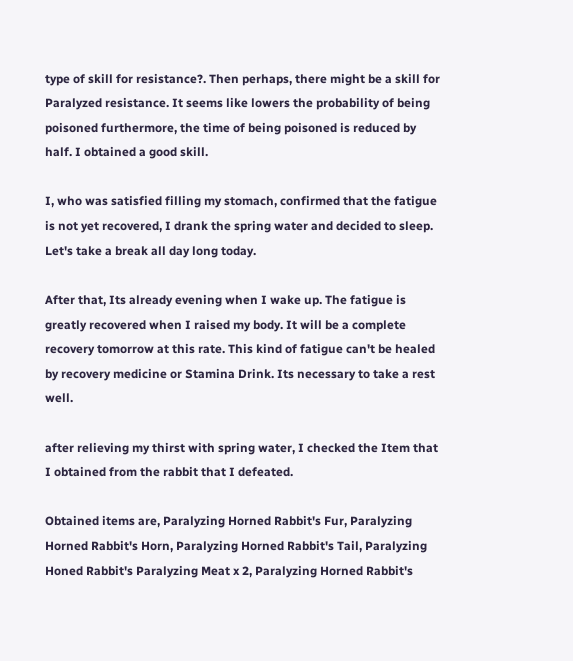type of skill for resistance?. Then perhaps, there might be a skill for Paralyzed resistance. It seems like lowers the probability of being poisoned furthermore, the time of being poisoned is reduced by half. I obtained a good skill.

I, who was satisfied filling my stomach, confirmed that the fatigue is not yet recovered, I drank the spring water and decided to sleep. Let's take a break all day long today.

After that, Its already evening when I wake up. The fatigue is greatly recovered when I raised my body. It will be a complete recovery tomorrow at this rate. This kind of fatigue can't be healed by recovery medicine or Stamina Drink. Its necessary to take a rest well.

after relieving my thirst with spring water, I checked the Item that I obtained from the rabbit that I defeated.

Obtained items are, Paralyzing Horned Rabbit's Fur, Paralyzing Horned Rabbit's Horn, Paralyzing Horned Rabbit's Tail, Paralyzing Honed Rabbit's Paralyzing Meat x 2, Paralyzing Horned Rabbit's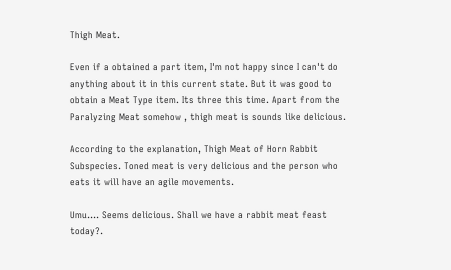Thigh Meat.

Even if a obtained a part item, I'm not happy since I can't do anything about it in this current state. But it was good to obtain a Meat Type item. Its three this time. Apart from the Paralyzing Meat somehow , thigh meat is sounds like delicious.

According to the explanation, Thigh Meat of Horn Rabbit Subspecies. Toned meat is very delicious and the person who eats it will have an agile movements.

Umu.... Seems delicious. Shall we have a rabbit meat feast today?.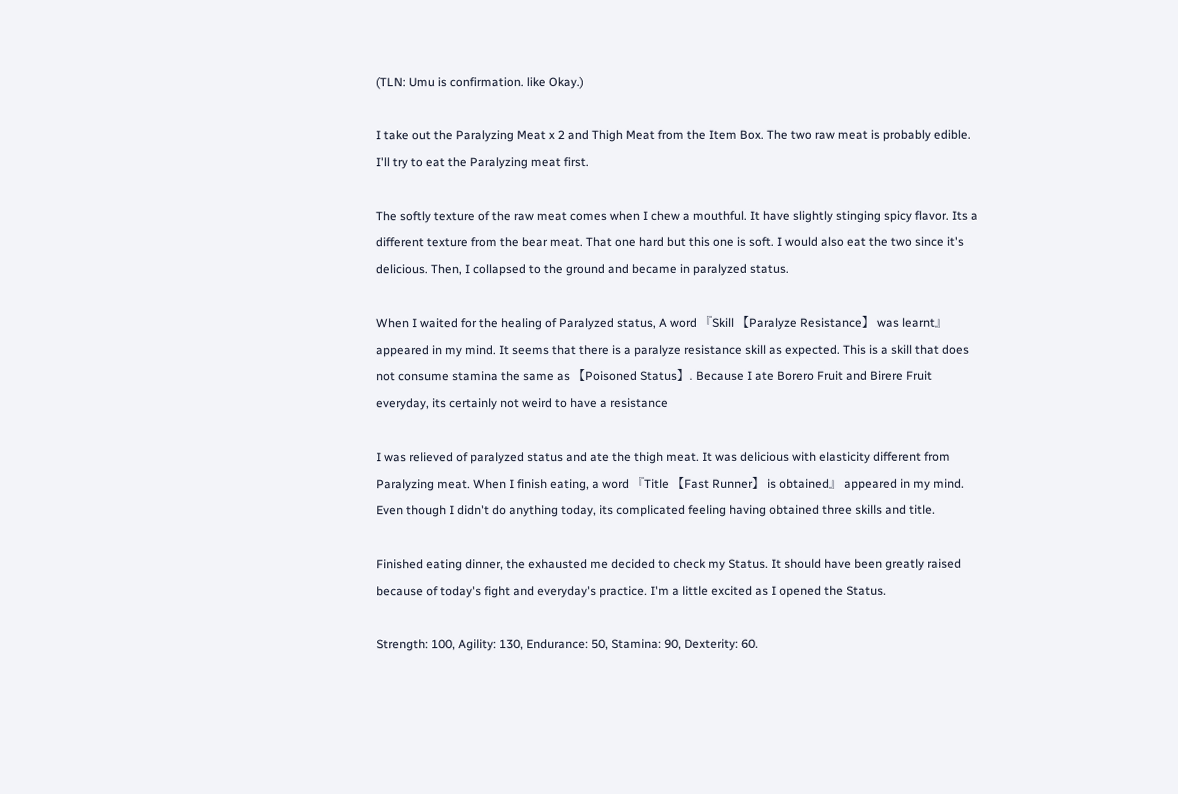(TLN: Umu is confirmation. like Okay.)

I take out the Paralyzing Meat x 2 and Thigh Meat from the Item Box. The two raw meat is probably edible. I'll try to eat the Paralyzing meat first.

The softly texture of the raw meat comes when I chew a mouthful. It have slightly stinging spicy flavor. Its a different texture from the bear meat. That one hard but this one is soft. I would also eat the two since it's delicious. Then, I collapsed to the ground and became in paralyzed status.

When I waited for the healing of Paralyzed status, A word 『Skill 【Paralyze Resistance】 was learnt』 appeared in my mind. It seems that there is a paralyze resistance skill as expected. This is a skill that does not consume stamina the same as 【Poisoned Status】. Because I ate Borero Fruit and Birere Fruit everyday, its certainly not weird to have a resistance

I was relieved of paralyzed status and ate the thigh meat. It was delicious with elasticity different from Paralyzing meat. When I finish eating, a word 『Title 【Fast Runner】 is obtained』 appeared in my mind. Even though I didn't do anything today, its complicated feeling having obtained three skills and title.

Finished eating dinner, the exhausted me decided to check my Status. It should have been greatly raised because of today's fight and everyday's practice. I'm a little excited as I opened the Status.

Strength: 100, Agility: 130, Endurance: 50, Stamina: 90, Dexterity: 60.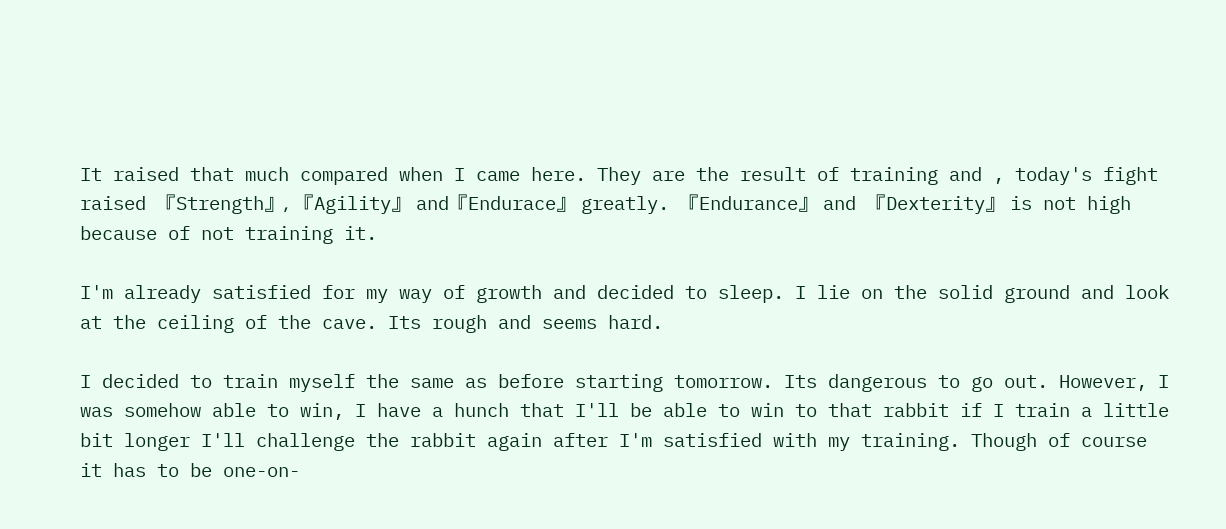It raised that much compared when I came here. They are the result of training and , today's fight raised 『Strength』, 『Agility』 and『Endurace』 greatly. 『Endurance』 and 『Dexterity』 is not high because of not training it.

I'm already satisfied for my way of growth and decided to sleep. I lie on the solid ground and look at the ceiling of the cave. Its rough and seems hard.

I decided to train myself the same as before starting tomorrow. Its dangerous to go out. However, I was somehow able to win, I have a hunch that I'll be able to win to that rabbit if I train a little bit longer I'll challenge the rabbit again after I'm satisfied with my training. Though of course it has to be one-on-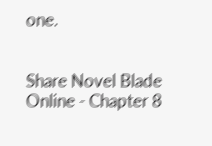one.


Share Novel Blade Online - Chapter 8